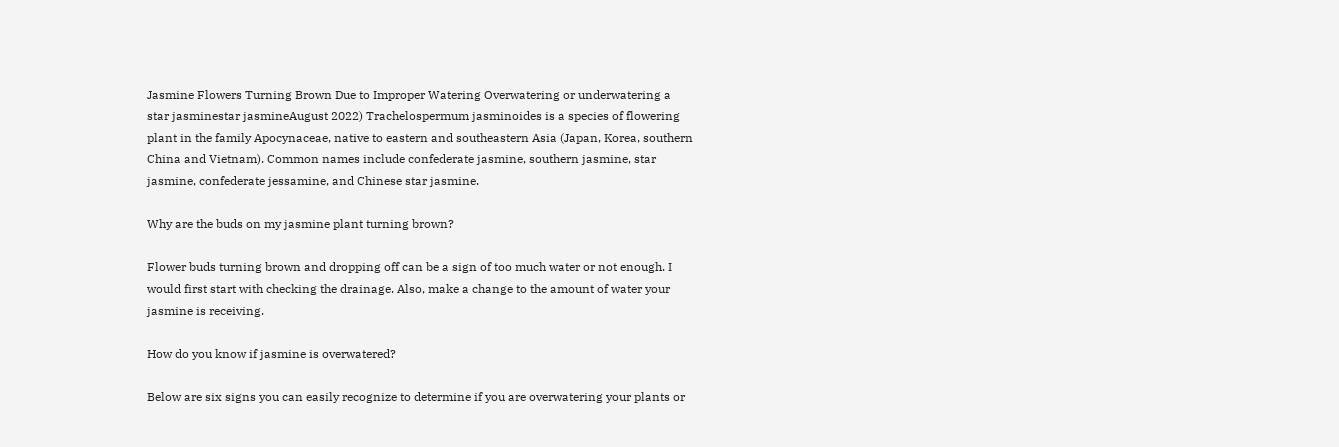Jasmine Flowers Turning Brown Due to Improper Watering Overwatering or underwatering a star jasminestar jasmineAugust 2022) Trachelospermum jasminoides is a species of flowering plant in the family Apocynaceae, native to eastern and southeastern Asia (Japan, Korea, southern China and Vietnam). Common names include confederate jasmine, southern jasmine, star jasmine, confederate jessamine, and Chinese star jasmine.

Why are the buds on my jasmine plant turning brown?

Flower buds turning brown and dropping off can be a sign of too much water or not enough. I would first start with checking the drainage. Also, make a change to the amount of water your jasmine is receiving.

How do you know if jasmine is overwatered?

Below are six signs you can easily recognize to determine if you are overwatering your plants or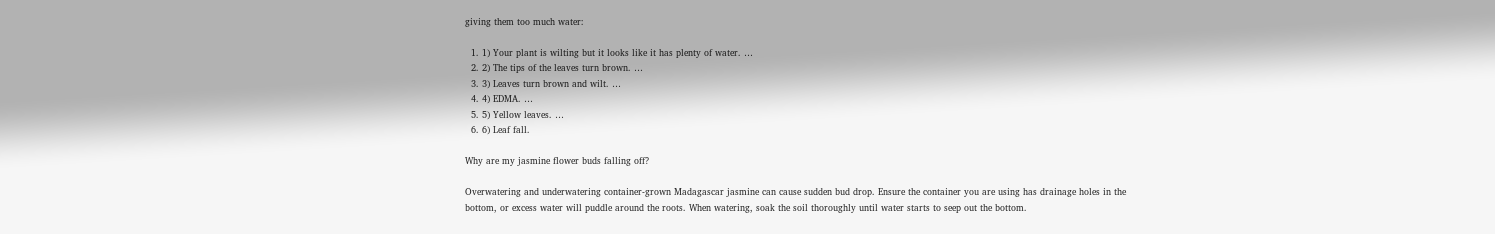giving them too much water:

  1. 1) Your plant is wilting but it looks like it has plenty of water. …
  2. 2) The tips of the leaves turn brown. …
  3. 3) Leaves turn brown and wilt. …
  4. 4) EDMA. …
  5. 5) Yellow leaves. …
  6. 6) Leaf fall.

Why are my jasmine flower buds falling off?

Overwatering and underwatering container-grown Madagascar jasmine can cause sudden bud drop. Ensure the container you are using has drainage holes in the bottom, or excess water will puddle around the roots. When watering, soak the soil thoroughly until water starts to seep out the bottom.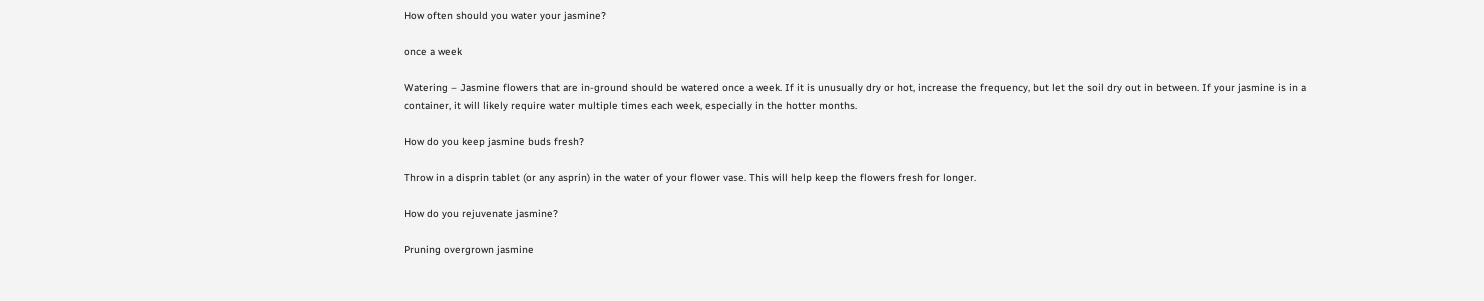How often should you water your jasmine?

once a week

Watering – Jasmine flowers that are in-ground should be watered once a week. If it is unusually dry or hot, increase the frequency, but let the soil dry out in between. If your jasmine is in a container, it will likely require water multiple times each week, especially in the hotter months.

How do you keep jasmine buds fresh?

Throw in a disprin tablet (or any asprin) in the water of your flower vase. This will help keep the flowers fresh for longer.

How do you rejuvenate jasmine?

Pruning overgrown jasmine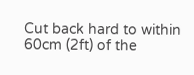Cut back hard to within 60cm (2ft) of the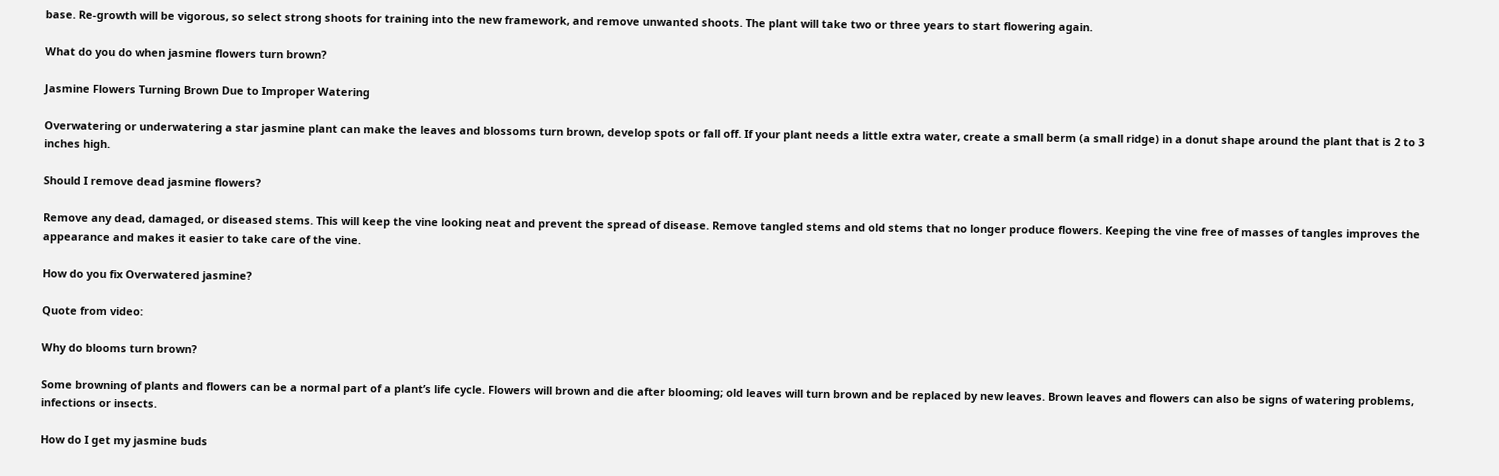base. Re-growth will be vigorous, so select strong shoots for training into the new framework, and remove unwanted shoots. The plant will take two or three years to start flowering again.

What do you do when jasmine flowers turn brown?

Jasmine Flowers Turning Brown Due to Improper Watering

Overwatering or underwatering a star jasmine plant can make the leaves and blossoms turn brown, develop spots or fall off. If your plant needs a little extra water, create a small berm (a small ridge) in a donut shape around the plant that is 2 to 3 inches high.

Should I remove dead jasmine flowers?

Remove any dead, damaged, or diseased stems. This will keep the vine looking neat and prevent the spread of disease. Remove tangled stems and old stems that no longer produce flowers. Keeping the vine free of masses of tangles improves the appearance and makes it easier to take care of the vine.

How do you fix Overwatered jasmine?

Quote from video:

Why do blooms turn brown?

Some browning of plants and flowers can be a normal part of a plant’s life cycle. Flowers will brown and die after blooming; old leaves will turn brown and be replaced by new leaves. Brown leaves and flowers can also be signs of watering problems, infections or insects.

How do I get my jasmine buds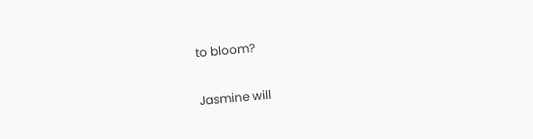to bloom?

Jasmine will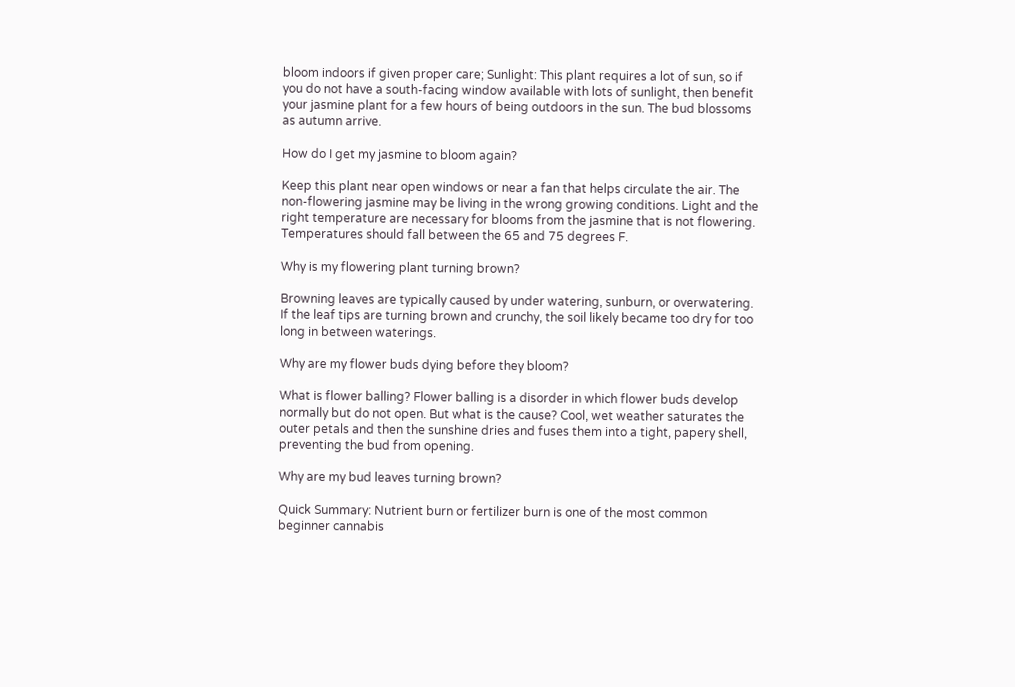bloom indoors if given proper care; Sunlight: This plant requires a lot of sun, so if you do not have a south-facing window available with lots of sunlight, then benefit your jasmine plant for a few hours of being outdoors in the sun. The bud blossoms as autumn arrive.

How do I get my jasmine to bloom again?

Keep this plant near open windows or near a fan that helps circulate the air. The non-flowering jasmine may be living in the wrong growing conditions. Light and the right temperature are necessary for blooms from the jasmine that is not flowering. Temperatures should fall between the 65 and 75 degrees F.

Why is my flowering plant turning brown?

Browning leaves are typically caused by under watering, sunburn, or overwatering. If the leaf tips are turning brown and crunchy, the soil likely became too dry for too long in between waterings.

Why are my flower buds dying before they bloom?

What is flower balling? Flower balling is a disorder in which flower buds develop normally but do not open. But what is the cause? Cool, wet weather saturates the outer petals and then the sunshine dries and fuses them into a tight, papery shell, preventing the bud from opening.

Why are my bud leaves turning brown?

Quick Summary: Nutrient burn or fertilizer burn is one of the most common beginner cannabis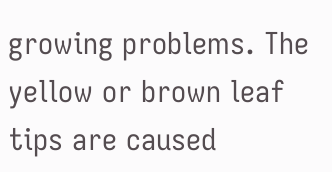growing problems. The yellow or brown leaf tips are caused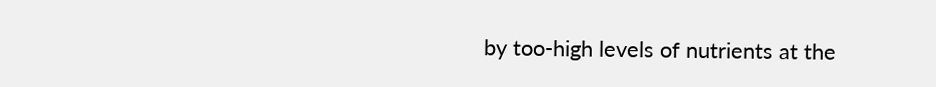by too-high levels of nutrients at the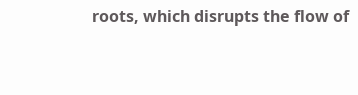roots, which disrupts the flow of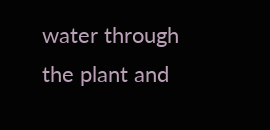water through the plant and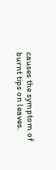causes the symptom of burnt tips on leaves.